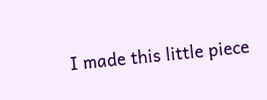I made this little piece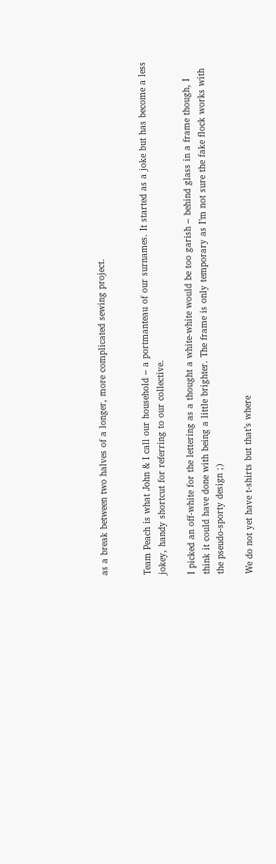as a break between two halves of a longer, more complicated sewing project.


Team Peach is what John & I call our household – a portmanteau of our surnames. It started as a joke but has become a less jokey, handy shortcut for referring to our collective.

I picked an off-white for the lettering as a thought a white-white would be too garish – behind glass in a frame though, I think it could have done with being a little brighter. The frame is only temporary as I’m not sure the fake flock works with the pseudo-sporty design ;)

We do not yet have t-shirts but that’s where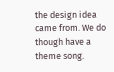the design idea came from. We do though have a theme song.